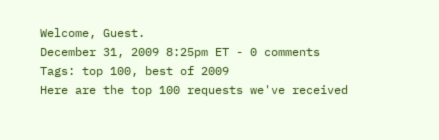Welcome, Guest.
December 31, 2009 8:25pm ET - 0 comments
Tags: top 100, best of 2009
Here are the top 100 requests we've received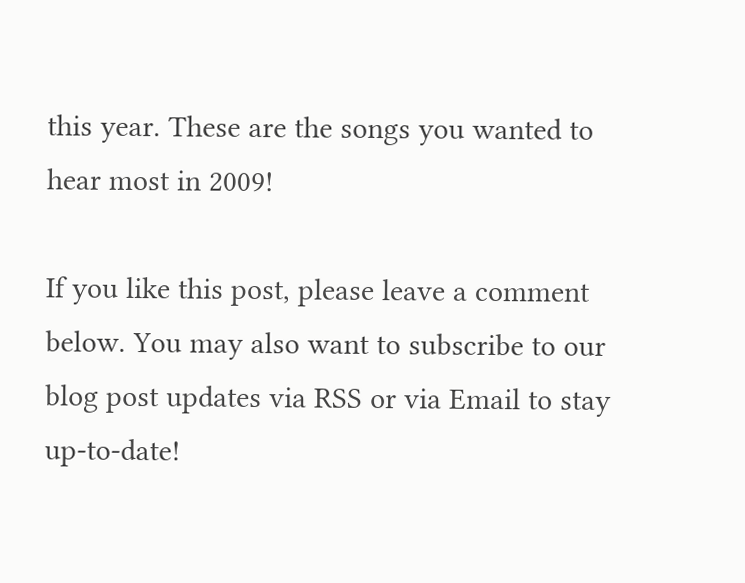this year. These are the songs you wanted to hear most in 2009!

If you like this post, please leave a comment below. You may also want to subscribe to our blog post updates via RSS or via Email to stay up-to-date!